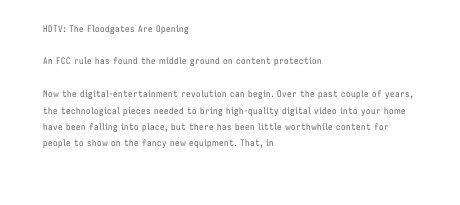HDTV: The Floodgates Are Opening

An FCC rule has found the middle ground on content protection

Now the digital-entertainment revolution can begin. Over the past couple of years, the technological pieces needed to bring high-quality digital video into your home have been falling into place, but there has been little worthwhile content for people to show on the fancy new equipment. That, in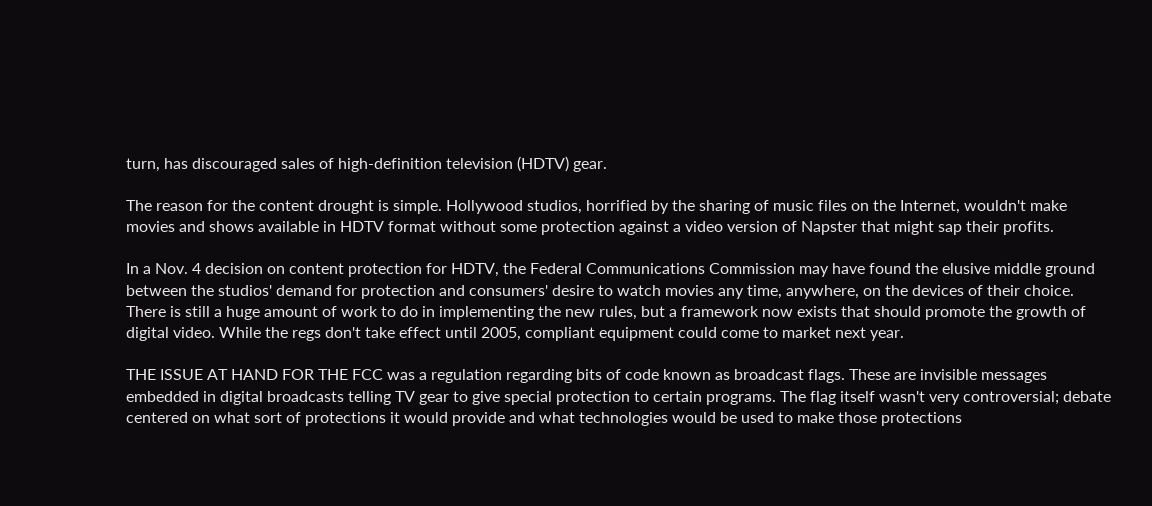turn, has discouraged sales of high-definition television (HDTV) gear.

The reason for the content drought is simple. Hollywood studios, horrified by the sharing of music files on the Internet, wouldn't make movies and shows available in HDTV format without some protection against a video version of Napster that might sap their profits.

In a Nov. 4 decision on content protection for HDTV, the Federal Communications Commission may have found the elusive middle ground between the studios' demand for protection and consumers' desire to watch movies any time, anywhere, on the devices of their choice. There is still a huge amount of work to do in implementing the new rules, but a framework now exists that should promote the growth of digital video. While the regs don't take effect until 2005, compliant equipment could come to market next year.

THE ISSUE AT HAND FOR THE FCC was a regulation regarding bits of code known as broadcast flags. These are invisible messages embedded in digital broadcasts telling TV gear to give special protection to certain programs. The flag itself wasn't very controversial; debate centered on what sort of protections it would provide and what technologies would be used to make those protections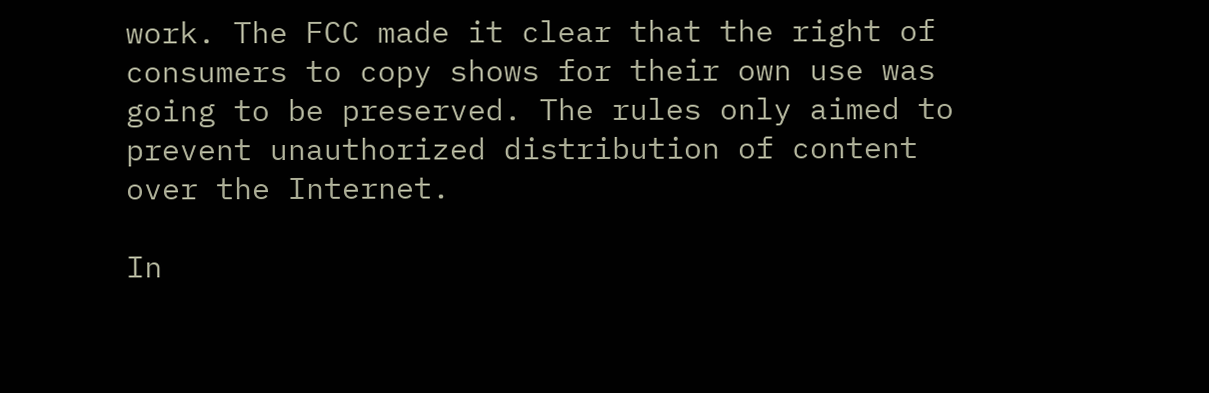work. The FCC made it clear that the right of consumers to copy shows for their own use was going to be preserved. The rules only aimed to prevent unauthorized distribution of content over the Internet.

In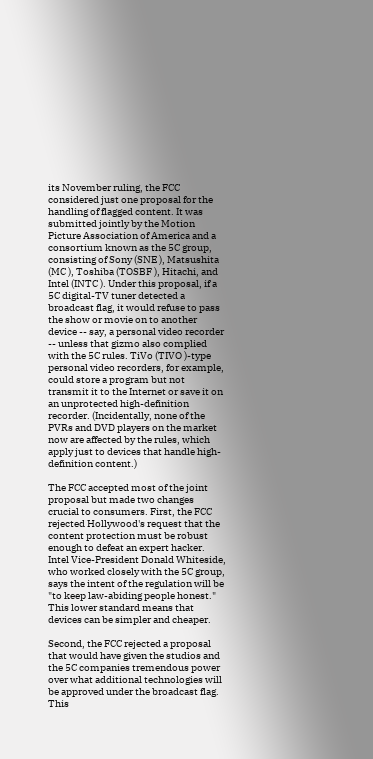its November ruling, the FCC considered just one proposal for the handling of flagged content. It was submitted jointly by the Motion Picture Association of America and a consortium known as the 5C group, consisting of Sony (SNE ), Matsushita (MC ), Toshiba (TOSBF ), Hitachi, and Intel (INTC ). Under this proposal, if a 5C digital-TV tuner detected a broadcast flag, it would refuse to pass the show or movie on to another device -- say, a personal video recorder -- unless that gizmo also complied with the 5C rules. TiVo (TIVO )-type personal video recorders, for example, could store a program but not transmit it to the Internet or save it on an unprotected high-definition recorder. (Incidentally, none of the PVRs and DVD players on the market now are affected by the rules, which apply just to devices that handle high-definition content.)

The FCC accepted most of the joint proposal but made two changes crucial to consumers. First, the FCC rejected Hollywood's request that the content protection must be robust enough to defeat an expert hacker. Intel Vice-President Donald Whiteside, who worked closely with the 5C group, says the intent of the regulation will be "to keep law-abiding people honest." This lower standard means that devices can be simpler and cheaper.

Second, the FCC rejected a proposal that would have given the studios and the 5C companies tremendous power over what additional technologies will be approved under the broadcast flag. This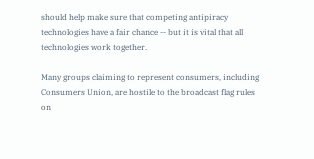should help make sure that competing antipiracy technologies have a fair chance -- but it is vital that all technologies work together.

Many groups claiming to represent consumers, including Consumers Union, are hostile to the broadcast flag rules on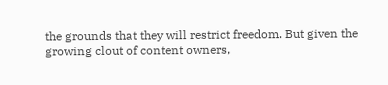the grounds that they will restrict freedom. But given the growing clout of content owners,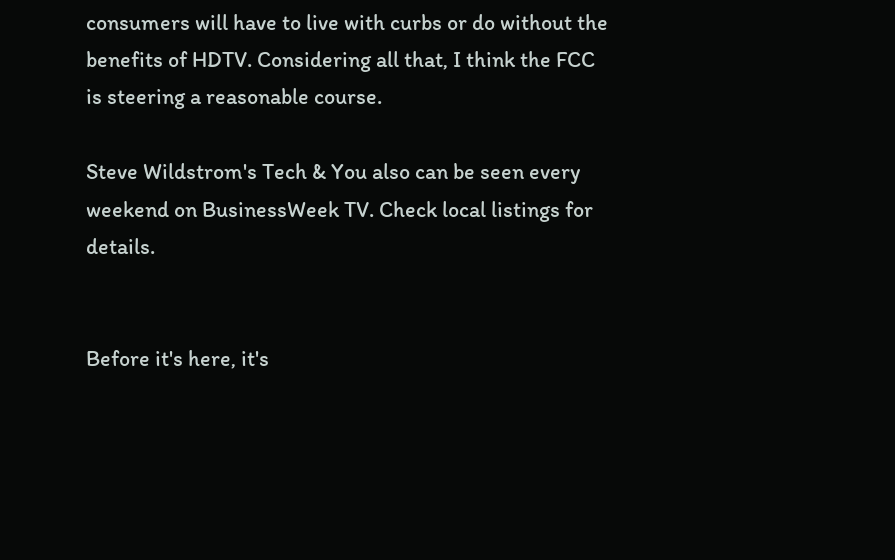consumers will have to live with curbs or do without the benefits of HDTV. Considering all that, I think the FCC is steering a reasonable course.

Steve Wildstrom's Tech & You also can be seen every weekend on BusinessWeek TV. Check local listings for details.


Before it's here, it's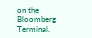on the Bloomberg Terminal.